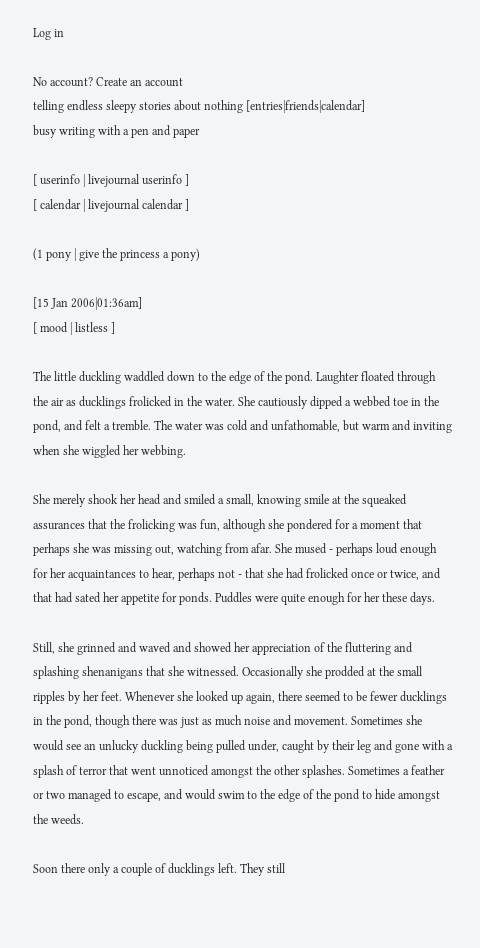Log in

No account? Create an account
telling endless sleepy stories about nothing [entries|friends|calendar]
busy writing with a pen and paper

[ userinfo | livejournal userinfo ]
[ calendar | livejournal calendar ]

(1 pony | give the princess a pony)

[15 Jan 2006|01:36am]
[ mood | listless ]

The little duckling waddled down to the edge of the pond. Laughter floated through the air as ducklings frolicked in the water. She cautiously dipped a webbed toe in the pond, and felt a tremble. The water was cold and unfathomable, but warm and inviting when she wiggled her webbing.

She merely shook her head and smiled a small, knowing smile at the squeaked assurances that the frolicking was fun, although she pondered for a moment that perhaps she was missing out, watching from afar. She mused - perhaps loud enough for her acquaintances to hear, perhaps not - that she had frolicked once or twice, and that had sated her appetite for ponds. Puddles were quite enough for her these days.

Still, she grinned and waved and showed her appreciation of the fluttering and splashing shenanigans that she witnessed. Occasionally she prodded at the small ripples by her feet. Whenever she looked up again, there seemed to be fewer ducklings in the pond, though there was just as much noise and movement. Sometimes she would see an unlucky duckling being pulled under, caught by their leg and gone with a splash of terror that went unnoticed amongst the other splashes. Sometimes a feather or two managed to escape, and would swim to the edge of the pond to hide amongst the weeds.

Soon there only a couple of ducklings left. They still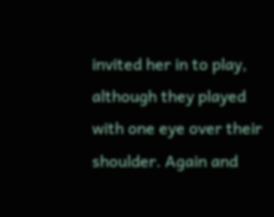invited her in to play, although they played with one eye over their shoulder. Again and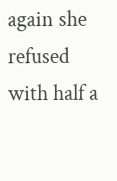again she refused with half a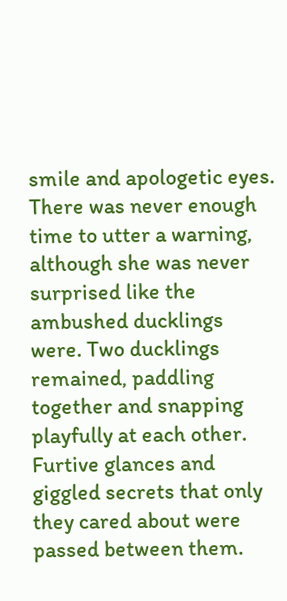smile and apologetic eyes. There was never enough time to utter a warning, although she was never surprised like the ambushed ducklings were. Two ducklings remained, paddling together and snapping playfully at each other. Furtive glances and giggled secrets that only they cared about were passed between them.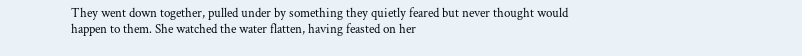They went down together, pulled under by something they quietly feared but never thought would happen to them. She watched the water flatten, having feasted on her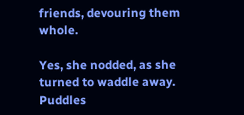friends, devouring them whole.

Yes, she nodded, as she turned to waddle away. Puddles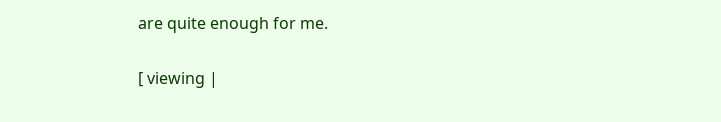are quite enough for me.

[ viewing |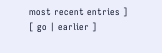most recent entries ]
[ go | earlier ]